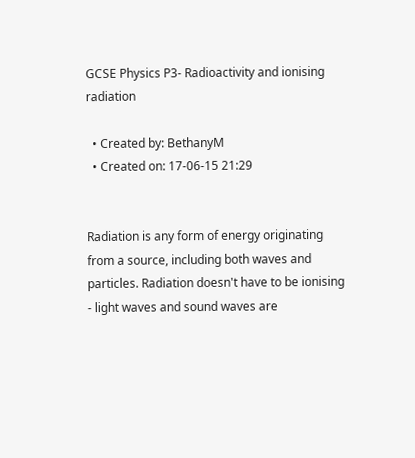GCSE Physics P3- Radioactivity and ionising radiation

  • Created by: BethanyM
  • Created on: 17-06-15 21:29


Radiation is any form of energy originating from a source, including both waves and particles. Radiation doesn't have to be ionising - light waves and sound waves are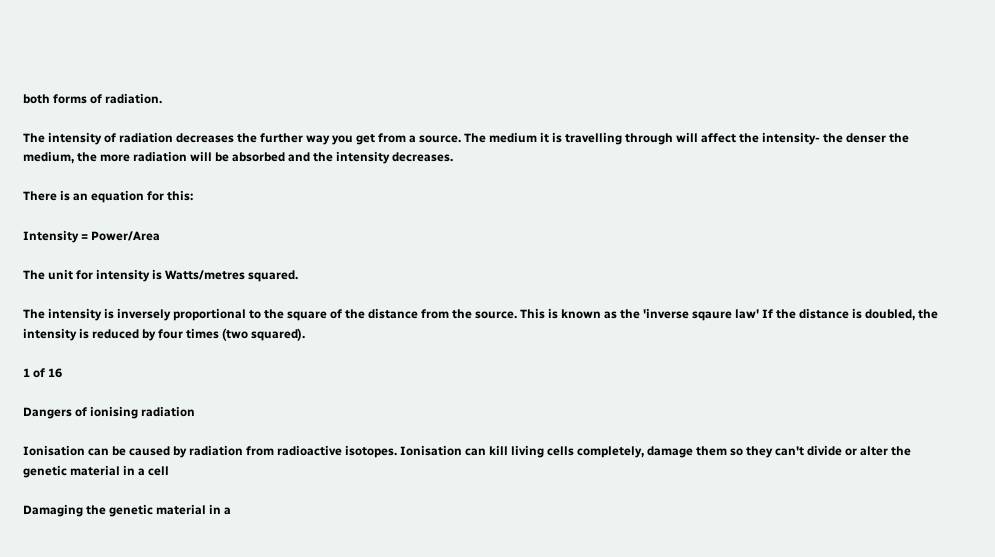both forms of radiation.

The intensity of radiation decreases the further way you get from a source. The medium it is travelling through will affect the intensity- the denser the medium, the more radiation will be absorbed and the intensity decreases.

There is an equation for this:

Intensity = Power/Area

The unit for intensity is Watts/metres squared.

The intensity is inversely proportional to the square of the distance from the source. This is known as the 'inverse sqaure law' If the distance is doubled, the intensity is reduced by four times (two squared).

1 of 16

Dangers of ionising radiation

Ionisation can be caused by radiation from radioactive isotopes. Ionisation can kill living cells completely, damage them so they can't divide or alter the genetic material in a cell

Damaging the genetic material in a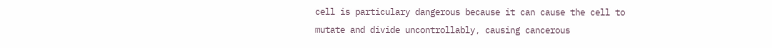cell is particulary dangerous because it can cause the cell to mutate and divide uncontrollably, causing cancerous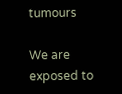tumours

We are exposed to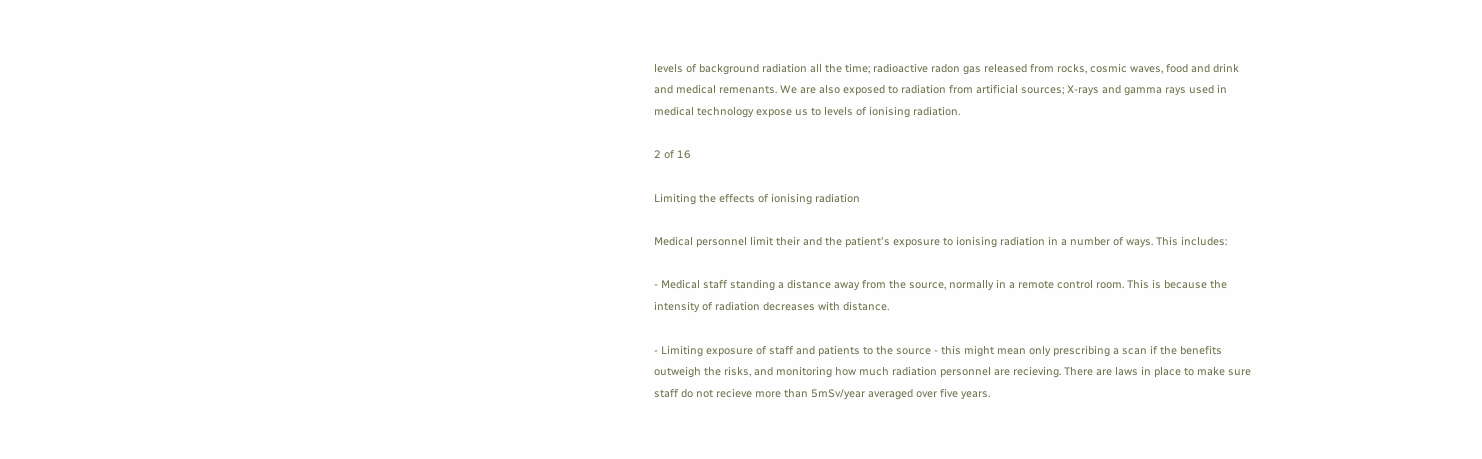levels of background radiation all the time; radioactive radon gas released from rocks, cosmic waves, food and drink and medical remenants. We are also exposed to radiation from artificial sources; X-rays and gamma rays used in medical technology expose us to levels of ionising radiation.

2 of 16

Limiting the effects of ionising radiation

Medical personnel limit their and the patient's exposure to ionising radiation in a number of ways. This includes:

- Medical staff standing a distance away from the source, normally in a remote control room. This is because the intensity of radiation decreases with distance.

- Limiting exposure of staff and patients to the source - this might mean only prescribing a scan if the benefits outweigh the risks, and monitoring how much radiation personnel are recieving. There are laws in place to make sure staff do not recieve more than 5mSv/year averaged over five years.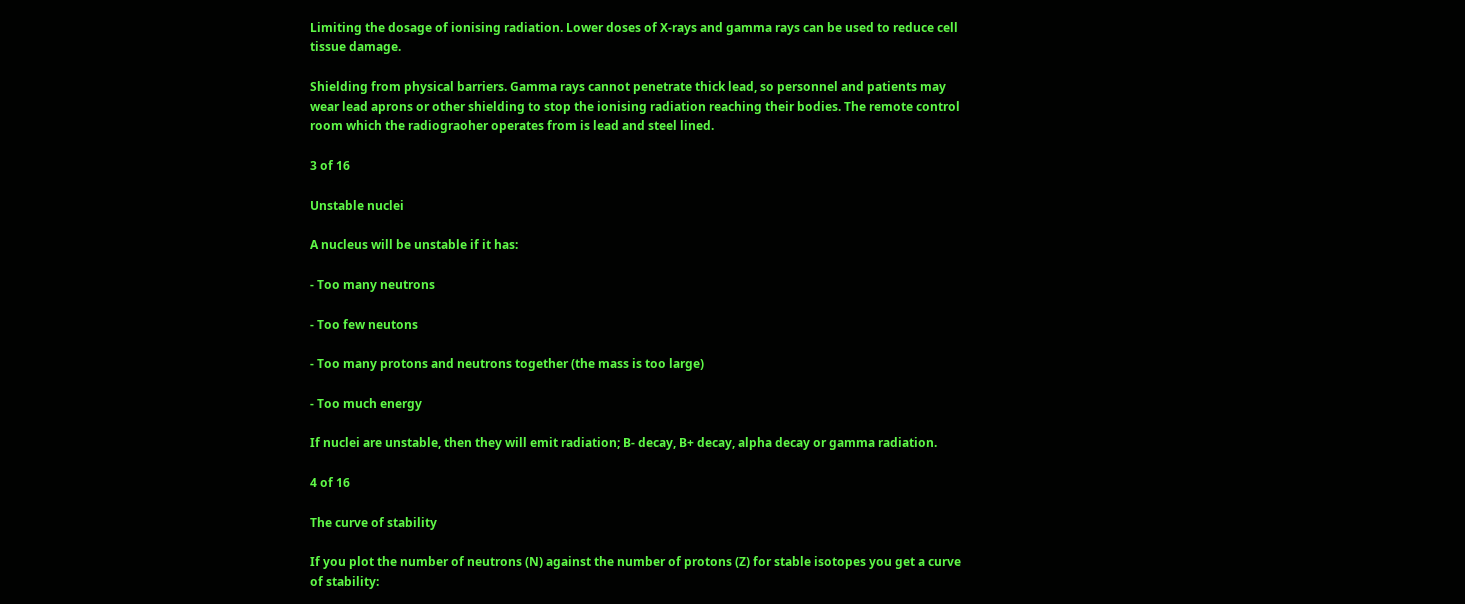Limiting the dosage of ionising radiation. Lower doses of X-rays and gamma rays can be used to reduce cell tissue damage.

Shielding from physical barriers. Gamma rays cannot penetrate thick lead, so personnel and patients may wear lead aprons or other shielding to stop the ionising radiation reaching their bodies. The remote control room which the radiograoher operates from is lead and steel lined.

3 of 16

Unstable nuclei

A nucleus will be unstable if it has:

- Too many neutrons

- Too few neutons

- Too many protons and neutrons together (the mass is too large)

- Too much energy

If nuclei are unstable, then they will emit radiation; B- decay, B+ decay, alpha decay or gamma radiation.

4 of 16

The curve of stability

If you plot the number of neutrons (N) against the number of protons (Z) for stable isotopes you get a curve of stability: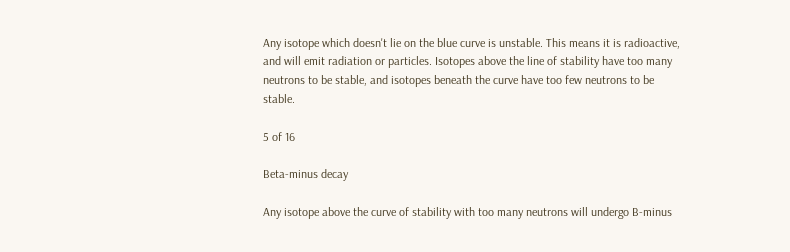Any isotope which doesn't lie on the blue curve is unstable. This means it is radioactive, and will emit radiation or particles. Isotopes above the line of stability have too many neutrons to be stable, and isotopes beneath the curve have too few neutrons to be stable.

5 of 16

Beta-minus decay

Any isotope above the curve of stability with too many neutrons will undergo B-minus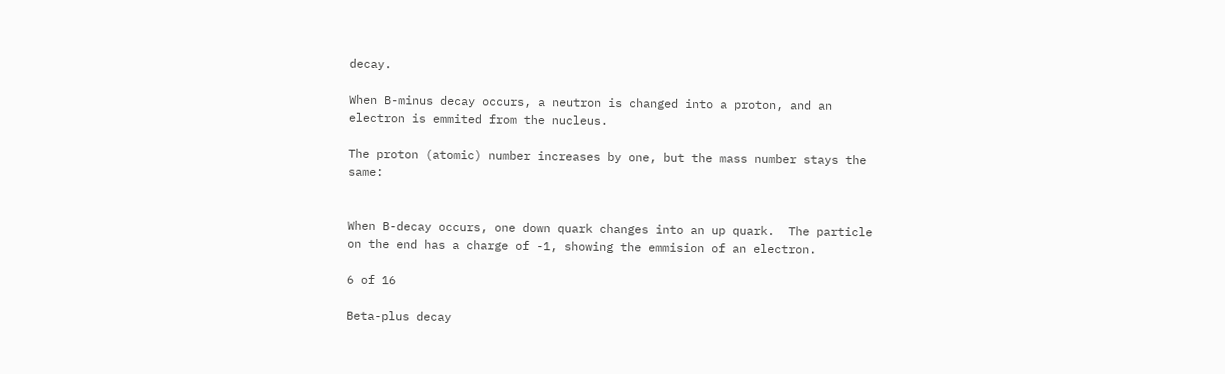decay.

When B-minus decay occurs, a neutron is changed into a proton, and an electron is emmited from the nucleus.

The proton (atomic) number increases by one, but the mass number stays the same:


When B-decay occurs, one down quark changes into an up quark.  The particle on the end has a charge of -1, showing the emmision of an electron.

6 of 16

Beta-plus decay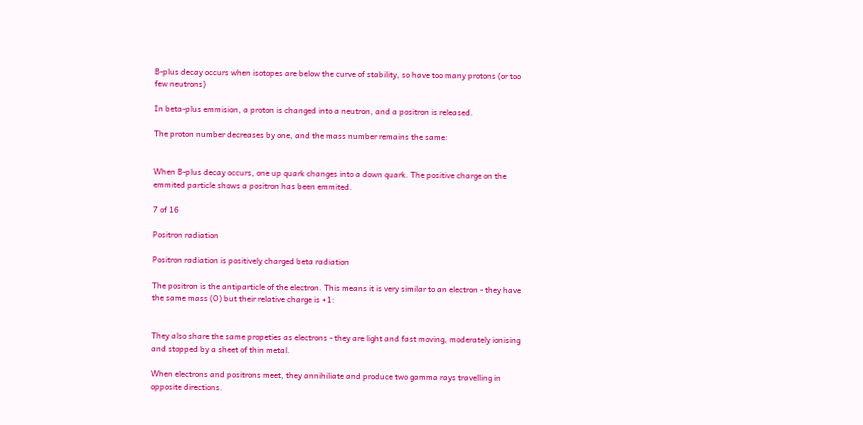B-plus decay occurs when isotopes are below the curve of stability, so have too many protons (or too few neutrons)

In beta-plus emmision, a proton is changed into a neutron, and a positron is released.

The proton number decreases by one, and the mass number remains the same:


When B-plus decay occurs, one up quark changes into a down quark. The positive charge on the emmited particle shows a positron has been emmited.

7 of 16

Positron radiation

Positron radiation is positively charged beta radiation

The positron is the antiparticle of the electron. This means it is very similar to an electron - they have the same mass (O) but their relative charge is +1:


They also share the same propeties as electrons - they are light and fast moving, moderately ionising and stopped by a sheet of thin metal.

When electrons and positrons meet, they annihiliate and produce two gamma rays travelling in opposite directions.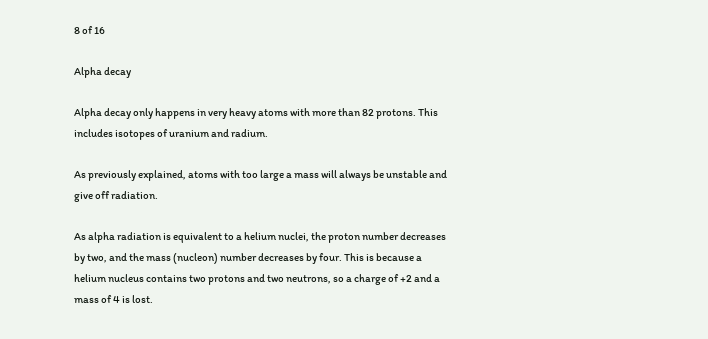8 of 16

Alpha decay

Alpha decay only happens in very heavy atoms with more than 82 protons. This includes isotopes of uranium and radium.

As previously explained, atoms with too large a mass will always be unstable and give off radiation.

As alpha radiation is equivalent to a helium nuclei, the proton number decreases by two, and the mass (nucleon) number decreases by four. This is because a helium nucleus contains two protons and two neutrons, so a charge of +2 and a mass of 4 is lost.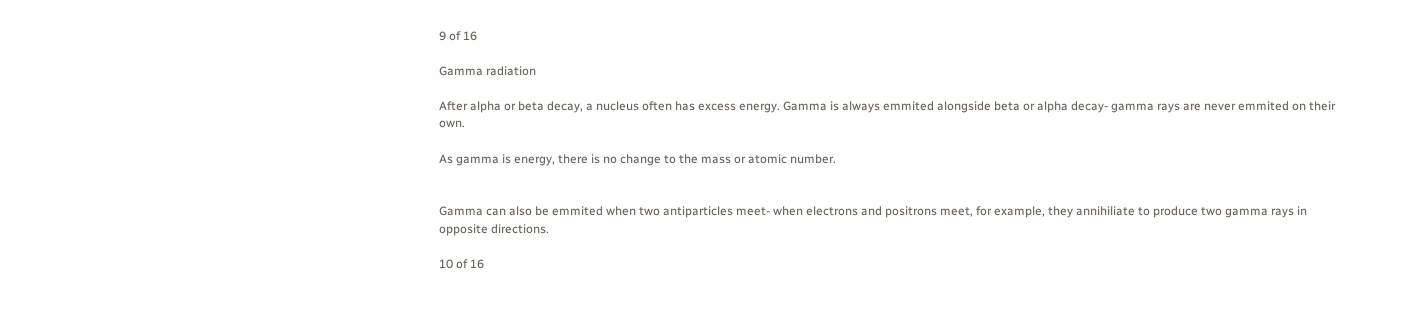9 of 16

Gamma radiation

After alpha or beta decay, a nucleus often has excess energy. Gamma is always emmited alongside beta or alpha decay- gamma rays are never emmited on their own.

As gamma is energy, there is no change to the mass or atomic number.


Gamma can also be emmited when two antiparticles meet- when electrons and positrons meet, for example, they annihiliate to produce two gamma rays in opposite directions.

10 of 16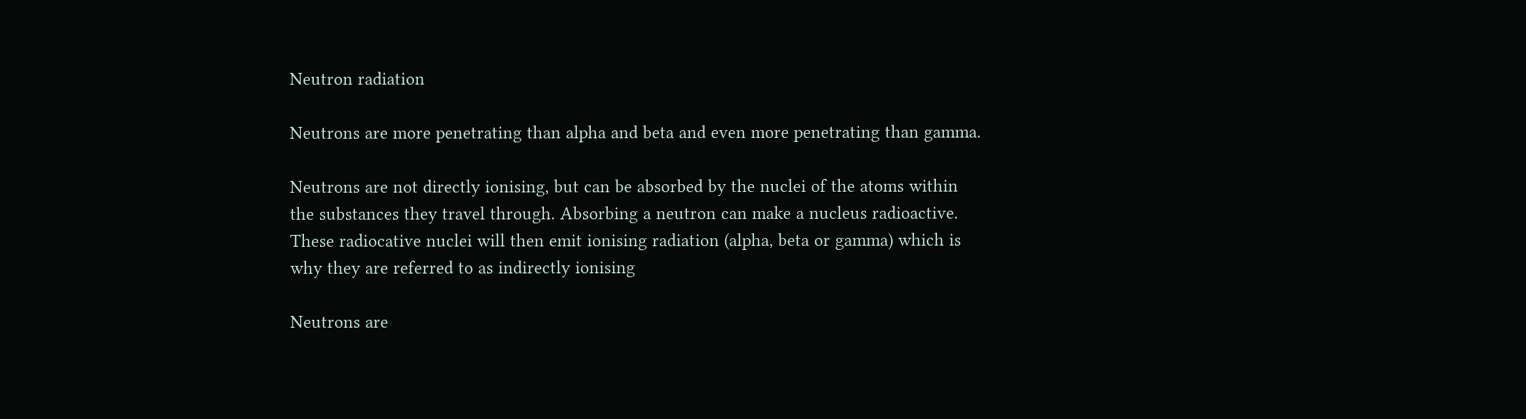Neutron radiation

Neutrons are more penetrating than alpha and beta and even more penetrating than gamma.

Neutrons are not directly ionising, but can be absorbed by the nuclei of the atoms within the substances they travel through. Absorbing a neutron can make a nucleus radioactive. These radiocative nuclei will then emit ionising radiation (alpha, beta or gamma) which is why they are referred to as indirectly ionising

Neutrons are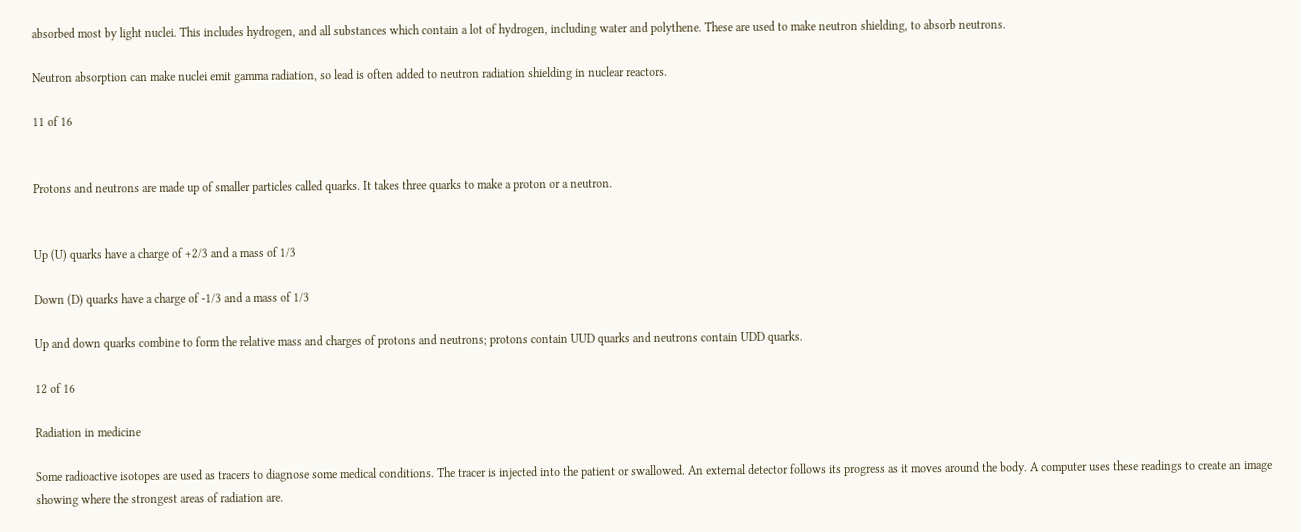absorbed most by light nuclei. This includes hydrogen, and all substances which contain a lot of hydrogen, including water and polythene. These are used to make neutron shielding, to absorb neutrons.

Neutron absorption can make nuclei emit gamma radiation, so lead is often added to neutron radiation shielding in nuclear reactors.

11 of 16


Protons and neutrons are made up of smaller particles called quarks. It takes three quarks to make a proton or a neutron.


Up (U) quarks have a charge of +2/3 and a mass of 1/3

Down (D) quarks have a charge of -1/3 and a mass of 1/3

Up and down quarks combine to form the relative mass and charges of protons and neutrons; protons contain UUD quarks and neutrons contain UDD quarks.

12 of 16

Radiation in medicine

Some radioactive isotopes are used as tracers to diagnose some medical conditions. The tracer is injected into the patient or swallowed. An external detector follows its progress as it moves around the body. A computer uses these readings to create an image showing where the strongest areas of radiation are.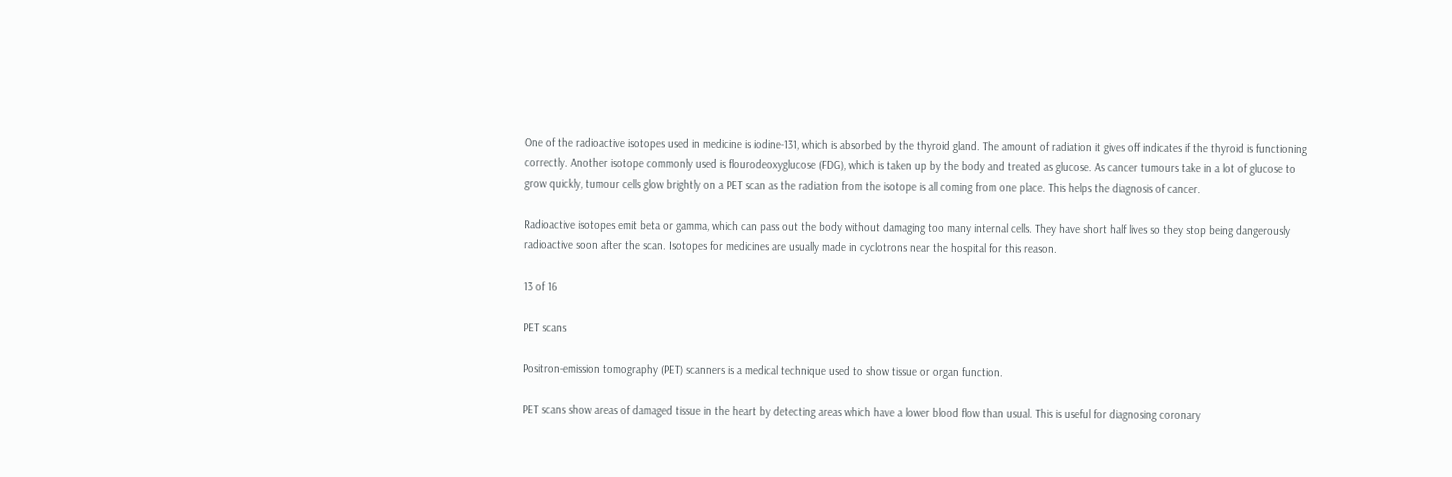One of the radioactive isotopes used in medicine is iodine-131, which is absorbed by the thyroid gland. The amount of radiation it gives off indicates if the thyroid is functioning correctly. Another isotope commonly used is flourodeoxyglucose (FDG), which is taken up by the body and treated as glucose. As cancer tumours take in a lot of glucose to grow quickly, tumour cells glow brightly on a PET scan as the radiation from the isotope is all coming from one place. This helps the diagnosis of cancer.

Radioactive isotopes emit beta or gamma, which can pass out the body without damaging too many internal cells. They have short half lives so they stop being dangerously radioactive soon after the scan. Isotopes for medicines are usually made in cyclotrons near the hospital for this reason.

13 of 16

PET scans

Positron-emission tomography (PET) scanners is a medical technique used to show tissue or organ function.

PET scans show areas of damaged tissue in the heart by detecting areas which have a lower blood flow than usual. This is useful for diagnosing coronary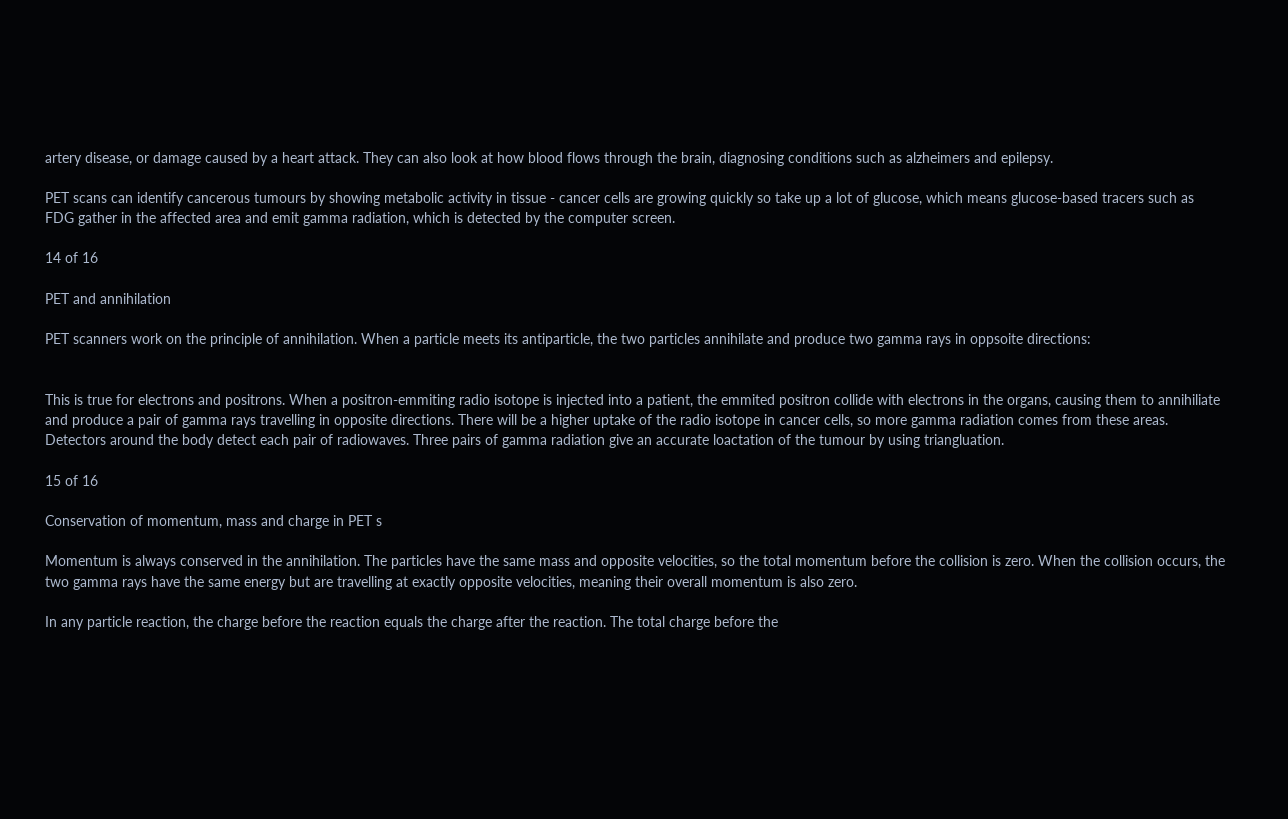artery disease, or damage caused by a heart attack. They can also look at how blood flows through the brain, diagnosing conditions such as alzheimers and epilepsy.

PET scans can identify cancerous tumours by showing metabolic activity in tissue - cancer cells are growing quickly so take up a lot of glucose, which means glucose-based tracers such as FDG gather in the affected area and emit gamma radiation, which is detected by the computer screen.

14 of 16

PET and annihilation

PET scanners work on the principle of annihilation. When a particle meets its antiparticle, the two particles annihilate and produce two gamma rays in oppsoite directions:


This is true for electrons and positrons. When a positron-emmiting radio isotope is injected into a patient, the emmited positron collide with electrons in the organs, causing them to annihiliate and produce a pair of gamma rays travelling in opposite directions. There will be a higher uptake of the radio isotope in cancer cells, so more gamma radiation comes from these areas. Detectors around the body detect each pair of radiowaves. Three pairs of gamma radiation give an accurate loactation of the tumour by using triangluation.

15 of 16

Conservation of momentum, mass and charge in PET s

Momentum is always conserved in the annihilation. The particles have the same mass and opposite velocities, so the total momentum before the collision is zero. When the collision occurs, the two gamma rays have the same energy but are travelling at exactly opposite velocities, meaning their overall momentum is also zero.

In any particle reaction, the charge before the reaction equals the charge after the reaction. The total charge before the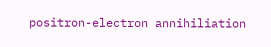positron-electron annihiliation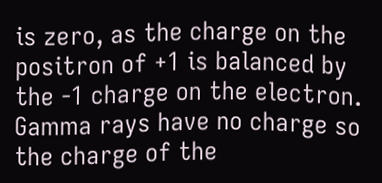is zero, as the charge on the positron of +1 is balanced by the -1 charge on the electron. Gamma rays have no charge so the charge of the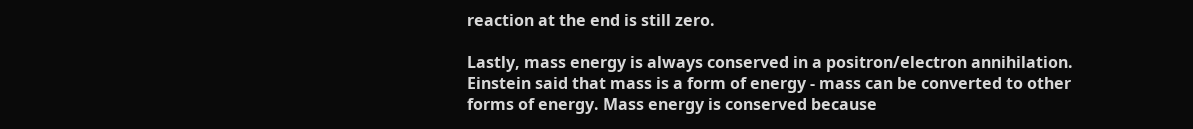reaction at the end is still zero.

Lastly, mass energy is always conserved in a positron/electron annihilation. Einstein said that mass is a form of energy - mass can be converted to other forms of energy. Mass energy is conserved because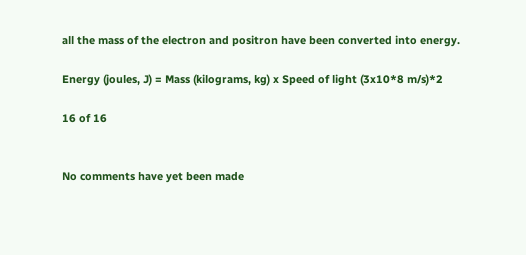all the mass of the electron and positron have been converted into energy.

Energy (joules, J) = Mass (kilograms, kg) x Speed of light (3x10*8 m/s)*2

16 of 16


No comments have yet been made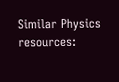Similar Physics resources: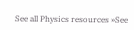See all Physics resources »See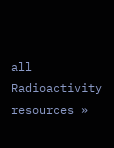all Radioactivity resources »